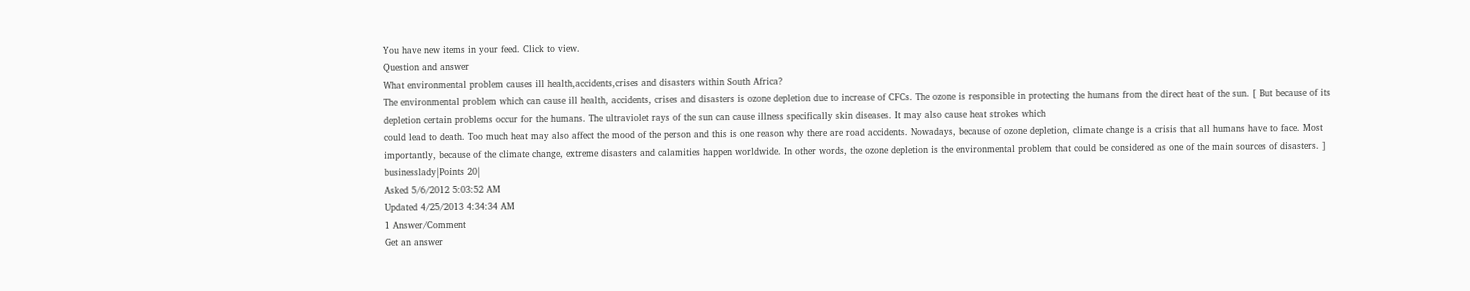You have new items in your feed. Click to view.
Question and answer
What environmental problem causes ill health,accidents,crises and disasters within South Africa?
The environmental problem which can cause ill health, accidents, crises and disasters is ozone depletion due to increase of CFCs. The ozone is responsible in protecting the humans from the direct heat of the sun. [ But because of its depletion certain problems occur for the humans. The ultraviolet rays of the sun can cause illness specifically skin diseases. It may also cause heat strokes which
could lead to death. Too much heat may also affect the mood of the person and this is one reason why there are road accidents. Nowadays, because of ozone depletion, climate change is a crisis that all humans have to face. Most importantly, because of the climate change, extreme disasters and calamities happen worldwide. In other words, the ozone depletion is the environmental problem that could be considered as one of the main sources of disasters. ]
businesslady|Points 20|
Asked 5/6/2012 5:03:52 AM
Updated 4/25/2013 4:34:34 AM
1 Answer/Comment
Get an answer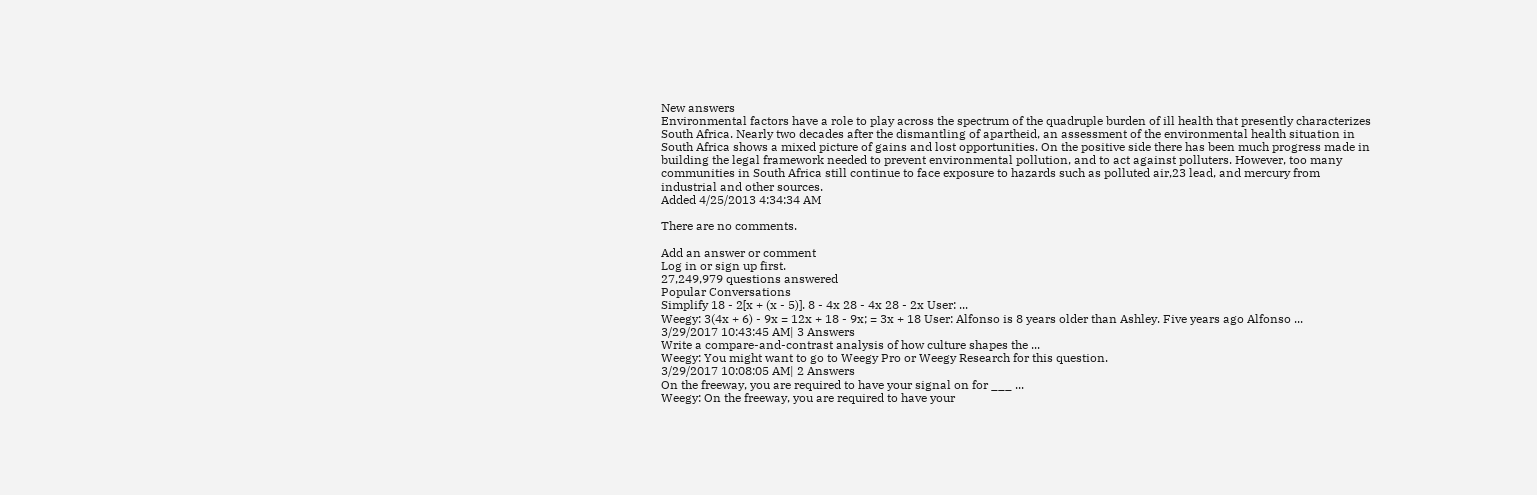New answers
Environmental factors have a role to play across the spectrum of the quadruple burden of ill health that presently characterizes South Africa. Nearly two decades after the dismantling of apartheid, an assessment of the environmental health situation in South Africa shows a mixed picture of gains and lost opportunities. On the positive side there has been much progress made in building the legal framework needed to prevent environmental pollution, and to act against polluters. However, too many communities in South Africa still continue to face exposure to hazards such as polluted air,23 lead, and mercury from industrial and other sources.
Added 4/25/2013 4:34:34 AM

There are no comments.

Add an answer or comment
Log in or sign up first.
27,249,979 questions answered
Popular Conversations
Simplify 18 - 2[x + (x - 5)]. 8 - 4x 28 - 4x 28 - 2x User: ...
Weegy: 3(4x + 6) - 9x = 12x + 18 - 9x; = 3x + 18 User: Alfonso is 8 years older than Ashley. Five years ago Alfonso ...
3/29/2017 10:43:45 AM| 3 Answers
Write a compare-and-contrast analysis of how culture shapes the ...
Weegy: You might want to go to Weegy Pro or Weegy Research for this question.
3/29/2017 10:08:05 AM| 2 Answers
On the freeway, you are required to have your signal on for ___ ...
Weegy: On the freeway, you are required to have your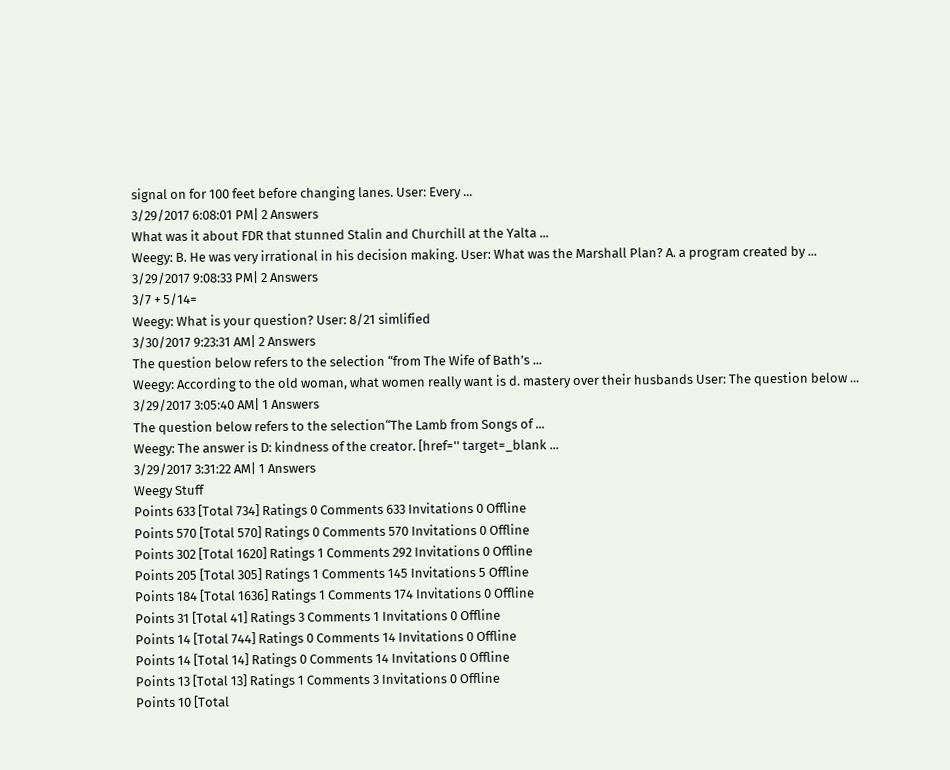signal on for 100 feet before changing lanes. User: Every ...
3/29/2017 6:08:01 PM| 2 Answers
What was it about FDR that stunned Stalin and Churchill at the Yalta ...
Weegy: B. He was very irrational in his decision making. User: What was the Marshall Plan? A. a program created by ...
3/29/2017 9:08:33 PM| 2 Answers
3/7 + 5/14=
Weegy: What is your question? User: 8/21 simlified
3/30/2017 9:23:31 AM| 2 Answers
The question below refers to the selection “from The Wife of Bath’s ...
Weegy: According to the old woman, what women really want is d. mastery over their husbands User: The question below ...
3/29/2017 3:05:40 AM| 1 Answers
The question below refers to the selection“The Lamb from Songs of ...
Weegy: The answer is D: kindness of the creator. [href='' target=_blank ...
3/29/2017 3:31:22 AM| 1 Answers
Weegy Stuff
Points 633 [Total 734] Ratings 0 Comments 633 Invitations 0 Offline
Points 570 [Total 570] Ratings 0 Comments 570 Invitations 0 Offline
Points 302 [Total 1620] Ratings 1 Comments 292 Invitations 0 Offline
Points 205 [Total 305] Ratings 1 Comments 145 Invitations 5 Offline
Points 184 [Total 1636] Ratings 1 Comments 174 Invitations 0 Offline
Points 31 [Total 41] Ratings 3 Comments 1 Invitations 0 Offline
Points 14 [Total 744] Ratings 0 Comments 14 Invitations 0 Offline
Points 14 [Total 14] Ratings 0 Comments 14 Invitations 0 Offline
Points 13 [Total 13] Ratings 1 Comments 3 Invitations 0 Offline
Points 10 [Total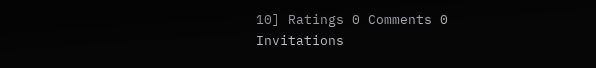10] Ratings 0 Comments 0 Invitations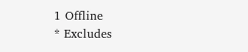1 Offline
* Excludes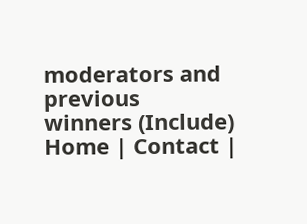moderators and previous
winners (Include)
Home | Contact |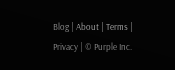Blog | About | Terms | Privacy | © Purple Inc.